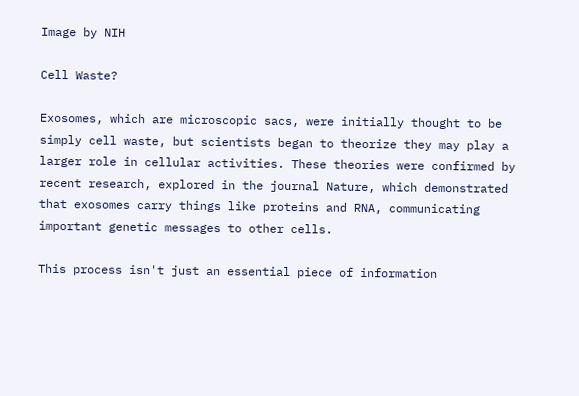Image by NIH

Cell Waste?

Exosomes, which are microscopic sacs, were initially thought to be simply cell waste, but scientists began to theorize they may play a larger role in cellular activities. These theories were confirmed by recent research, explored in the journal Nature, which demonstrated that exosomes carry things like proteins and RNA, communicating important genetic messages to other cells.

This process isn't just an essential piece of information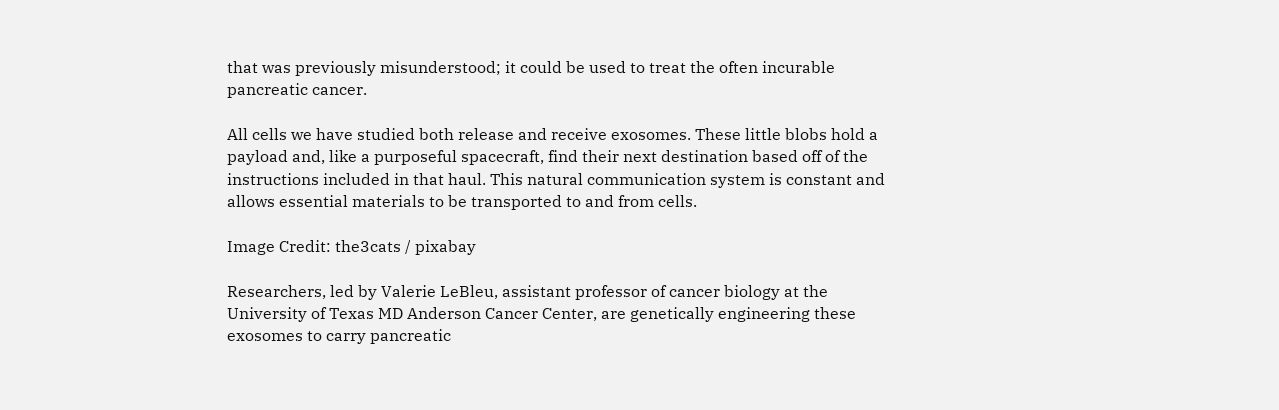that was previously misunderstood; it could be used to treat the often incurable pancreatic cancer.

All cells we have studied both release and receive exosomes. These little blobs hold a payload and, like a purposeful spacecraft, find their next destination based off of the instructions included in that haul. This natural communication system is constant and allows essential materials to be transported to and from cells.

Image Credit: the3cats / pixabay

Researchers, led by Valerie LeBleu, assistant professor of cancer biology at the University of Texas MD Anderson Cancer Center, are genetically engineering these exosomes to carry pancreatic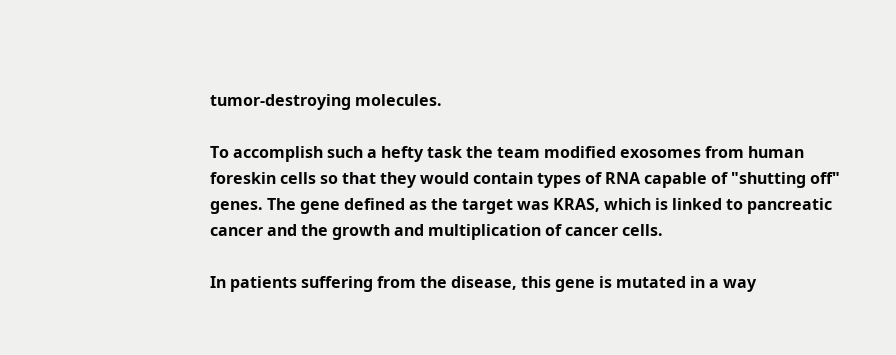tumor-destroying molecules.

To accomplish such a hefty task the team modified exosomes from human foreskin cells so that they would contain types of RNA capable of "shutting off" genes. The gene defined as the target was KRAS, which is linked to pancreatic cancer and the growth and multiplication of cancer cells.

In patients suffering from the disease, this gene is mutated in a way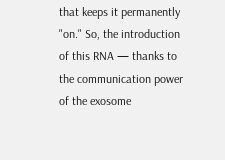that keeps it permanently "on." So, the introduction of this RNA — thanks to the communication power of the exosome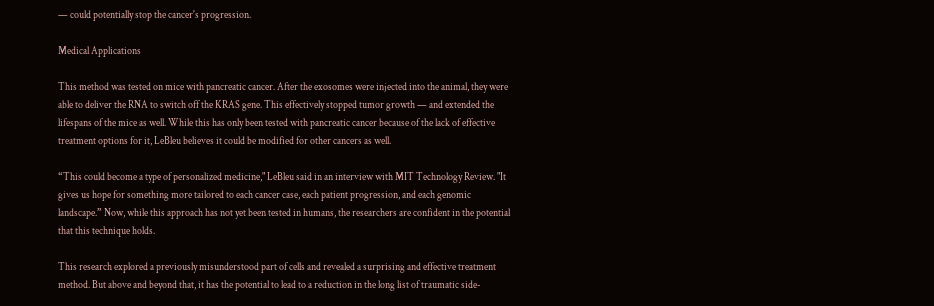— could potentially stop the cancer's progression.

Medical Applications

This method was tested on mice with pancreatic cancer. After the exosomes were injected into the animal, they were able to deliver the RNA to switch off the KRAS gene. This effectively stopped tumor growth — and extended the lifespans of the mice as well. While this has only been tested with pancreatic cancer because of the lack of effective treatment options for it, LeBleu believes it could be modified for other cancers as well.

“This could become a type of personalized medicine," LeBleu said in an interview with MIT Technology Review. "It gives us hope for something more tailored to each cancer case, each patient progression, and each genomic landscape.” Now, while this approach has not yet been tested in humans, the researchers are confident in the potential that this technique holds.

This research explored a previously misunderstood part of cells and revealed a surprising and effective treatment method. But above and beyond that, it has the potential to lead to a reduction in the long list of traumatic side-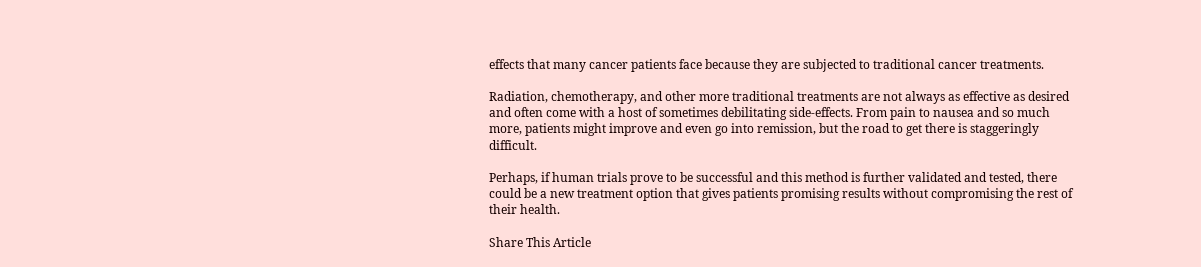effects that many cancer patients face because they are subjected to traditional cancer treatments.

Radiation, chemotherapy, and other more traditional treatments are not always as effective as desired and often come with a host of sometimes debilitating side-effects. From pain to nausea and so much more, patients might improve and even go into remission, but the road to get there is staggeringly difficult.

Perhaps, if human trials prove to be successful and this method is further validated and tested, there could be a new treatment option that gives patients promising results without compromising the rest of their health.

Share This Article